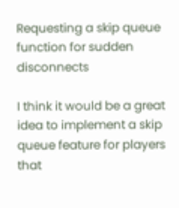Requesting a skip queue function for sudden disconnects

I think it would be a great idea to implement a skip queue feature for players that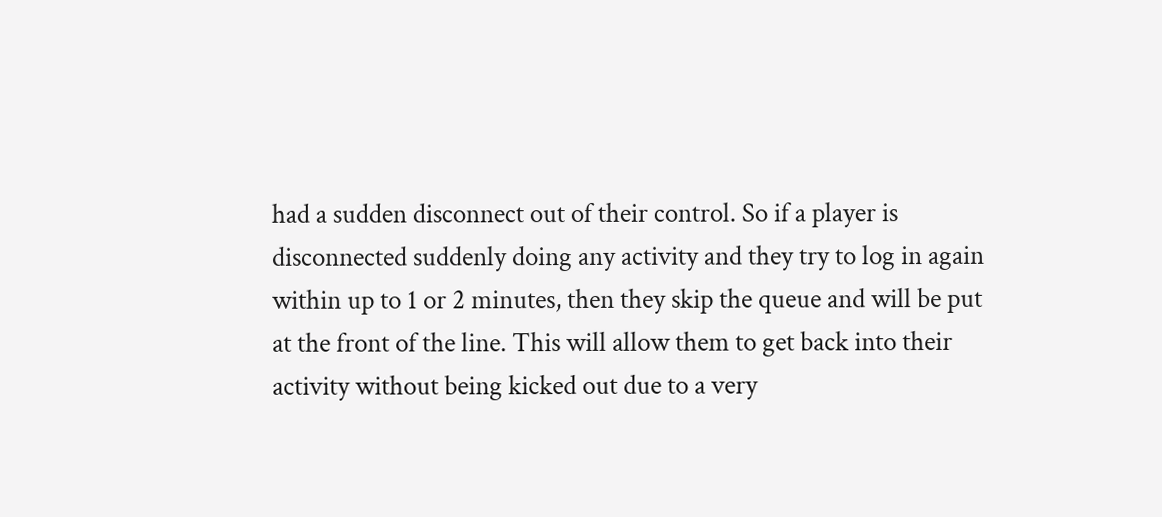had a sudden disconnect out of their control. So if a player is disconnected suddenly doing any activity and they try to log in again within up to 1 or 2 minutes, then they skip the queue and will be put at the front of the line. This will allow them to get back into their activity without being kicked out due to a very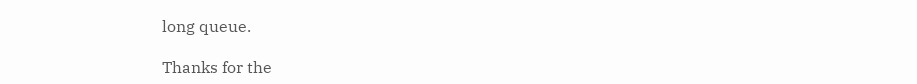long queue.

Thanks for the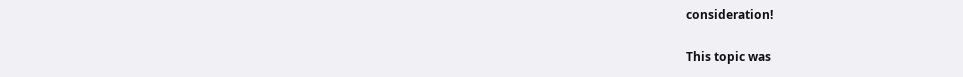consideration!

This topic was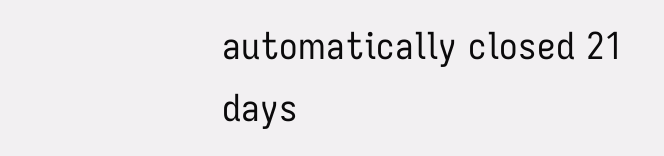automatically closed 21 days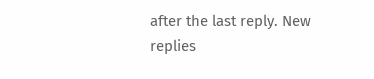after the last reply. New replies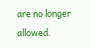are no longer allowed.